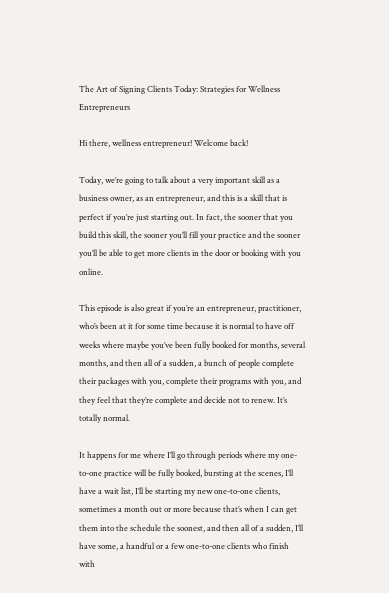The Art of Signing Clients Today: Strategies for Wellness Entrepreneurs

Hi there, wellness entrepreneur! Welcome back!

Today, we’re going to talk about a very important skill as a business owner, as an entrepreneur, and this is a skill that is perfect if you’re just starting out. In fact, the sooner that you build this skill, the sooner you’ll fill your practice and the sooner you’ll be able to get more clients in the door or booking with you online.

This episode is also great if you’re an entrepreneur, practitioner, who’s been at it for some time because it is normal to have off weeks where maybe you’ve been fully booked for months, several months, and then all of a sudden, a bunch of people complete their packages with you, complete their programs with you, and they feel that they’re complete and decide not to renew. It’s totally normal.

It happens for me where I’ll go through periods where my one-to-one practice will be fully booked, bursting at the scenes, I’ll have a wait list, I’ll be starting my new one-to-one clients, sometimes a month out or more because that’s when I can get them into the schedule the soonest, and then all of a sudden, I’ll have some, a handful or a few one-to-one clients who finish with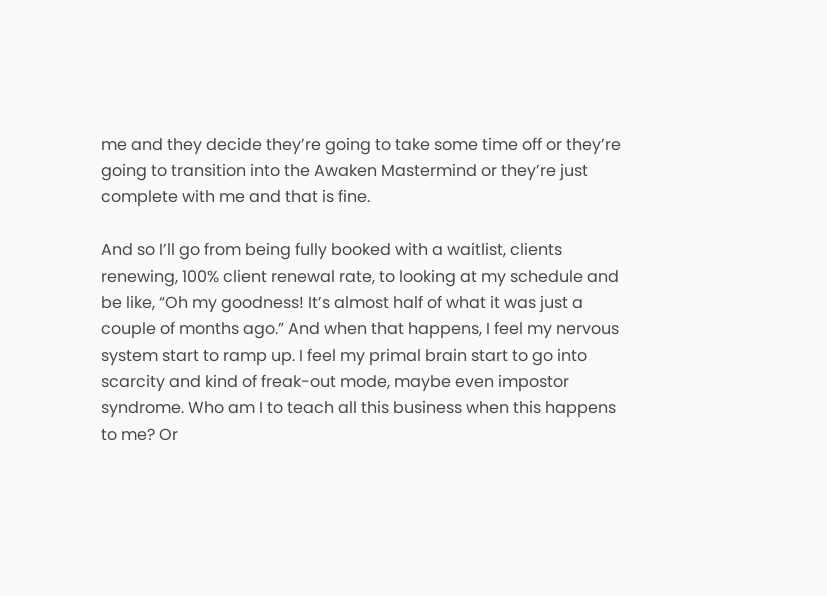me and they decide they’re going to take some time off or they’re going to transition into the Awaken Mastermind or they’re just complete with me and that is fine.

And so I’ll go from being fully booked with a waitlist, clients renewing, 100% client renewal rate, to looking at my schedule and be like, “Oh my goodness! It’s almost half of what it was just a couple of months ago.” And when that happens, I feel my nervous system start to ramp up. I feel my primal brain start to go into scarcity and kind of freak-out mode, maybe even impostor syndrome. Who am I to teach all this business when this happens to me? Or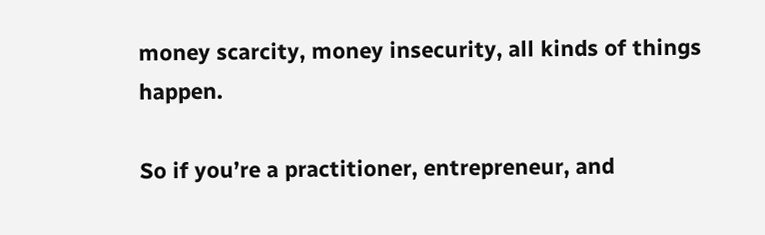money scarcity, money insecurity, all kinds of things happen.

So if you’re a practitioner, entrepreneur, and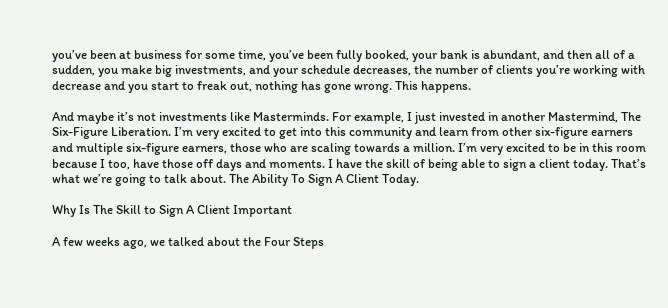you’ve been at business for some time, you’ve been fully booked, your bank is abundant, and then all of a sudden, you make big investments, and your schedule decreases, the number of clients you’re working with decrease and you start to freak out, nothing has gone wrong. This happens.

And maybe it’s not investments like Masterminds. For example, I just invested in another Mastermind, The Six-Figure Liberation. I’m very excited to get into this community and learn from other six-figure earners and multiple six-figure earners, those who are scaling towards a million. I’m very excited to be in this room because I too, have those off days and moments. I have the skill of being able to sign a client today. That’s what we’re going to talk about. The Ability To Sign A Client Today.

Why Is The Skill to Sign A Client Important

A few weeks ago, we talked about the Four Steps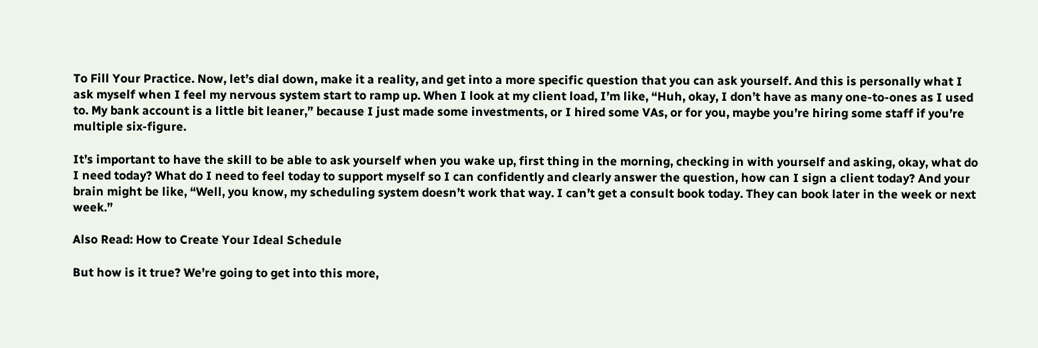To Fill Your Practice. Now, let’s dial down, make it a reality, and get into a more specific question that you can ask yourself. And this is personally what I ask myself when I feel my nervous system start to ramp up. When I look at my client load, I’m like, “Huh, okay, I don’t have as many one-to-ones as I used to. My bank account is a little bit leaner,” because I just made some investments, or I hired some VAs, or for you, maybe you’re hiring some staff if you’re multiple six-figure.

It’s important to have the skill to be able to ask yourself when you wake up, first thing in the morning, checking in with yourself and asking, okay, what do I need today? What do I need to feel today to support myself so I can confidently and clearly answer the question, how can I sign a client today? And your brain might be like, “Well, you know, my scheduling system doesn’t work that way. I can’t get a consult book today. They can book later in the week or next week.”

Also Read: How to Create Your Ideal Schedule

But how is it true? We’re going to get into this more,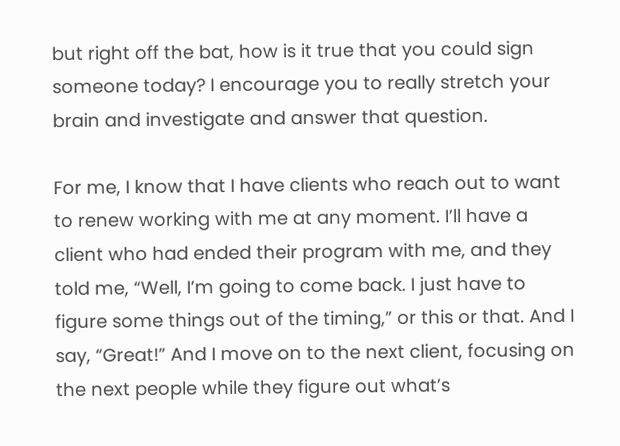but right off the bat, how is it true that you could sign someone today? I encourage you to really stretch your brain and investigate and answer that question.

For me, I know that I have clients who reach out to want to renew working with me at any moment. I’ll have a client who had ended their program with me, and they told me, “Well, I’m going to come back. I just have to figure some things out of the timing,” or this or that. And I say, “Great!” And I move on to the next client, focusing on the next people while they figure out what’s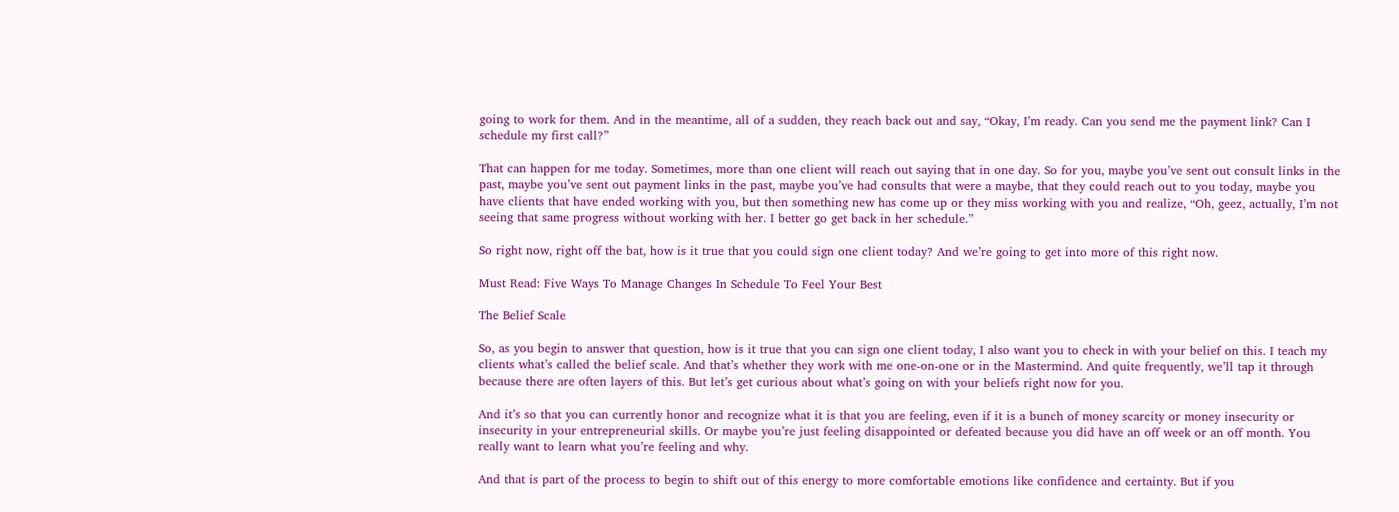going to work for them. And in the meantime, all of a sudden, they reach back out and say, “Okay, I’m ready. Can you send me the payment link? Can I schedule my first call?”

That can happen for me today. Sometimes, more than one client will reach out saying that in one day. So for you, maybe you’ve sent out consult links in the past, maybe you’ve sent out payment links in the past, maybe you’ve had consults that were a maybe, that they could reach out to you today, maybe you have clients that have ended working with you, but then something new has come up or they miss working with you and realize, “Oh, geez, actually, I’m not seeing that same progress without working with her. I better go get back in her schedule.”

So right now, right off the bat, how is it true that you could sign one client today? And we’re going to get into more of this right now.

Must Read: Five Ways To Manage Changes In Schedule To Feel Your Best

The Belief Scale

So, as you begin to answer that question, how is it true that you can sign one client today, I also want you to check in with your belief on this. I teach my clients what’s called the belief scale. And that’s whether they work with me one-on-one or in the Mastermind. And quite frequently, we’ll tap it through because there are often layers of this. But let’s get curious about what’s going on with your beliefs right now for you.

And it’s so that you can currently honor and recognize what it is that you are feeling, even if it is a bunch of money scarcity or money insecurity or insecurity in your entrepreneurial skills. Or maybe you’re just feeling disappointed or defeated because you did have an off week or an off month. You really want to learn what you’re feeling and why.

And that is part of the process to begin to shift out of this energy to more comfortable emotions like confidence and certainty. But if you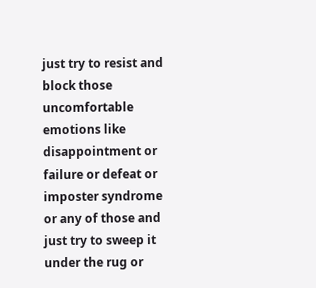just try to resist and block those uncomfortable emotions like disappointment or failure or defeat or imposter syndrome or any of those and just try to sweep it under the rug or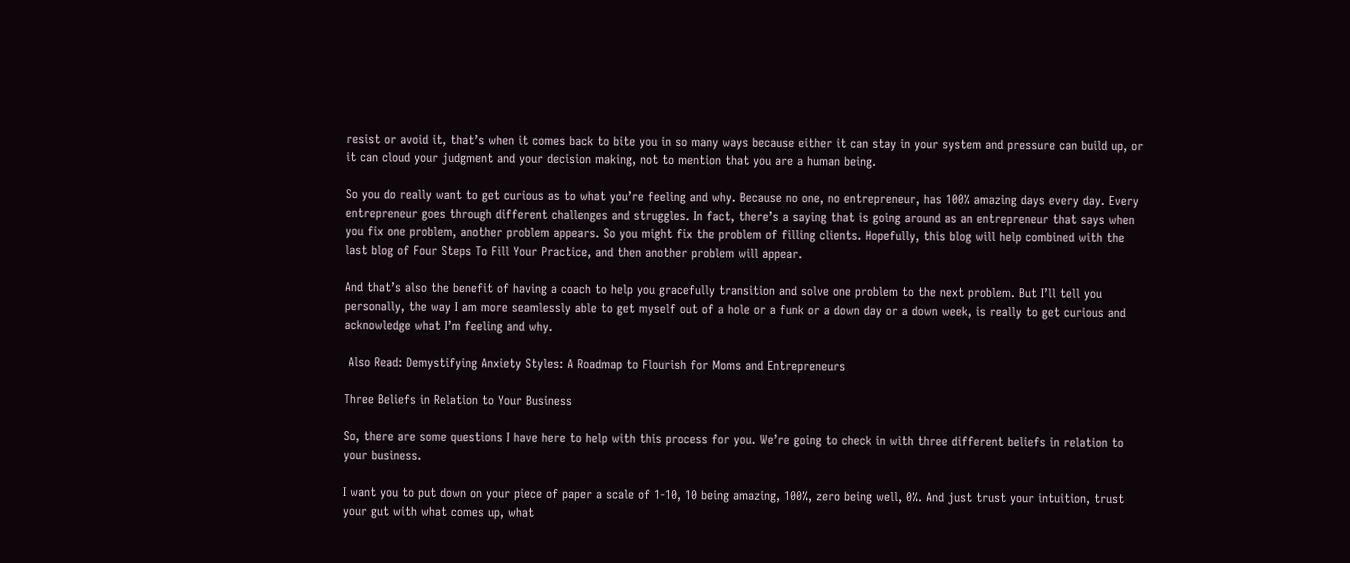resist or avoid it, that’s when it comes back to bite you in so many ways because either it can stay in your system and pressure can build up, or it can cloud your judgment and your decision making, not to mention that you are a human being.

So you do really want to get curious as to what you’re feeling and why. Because no one, no entrepreneur, has 100% amazing days every day. Every entrepreneur goes through different challenges and struggles. In fact, there’s a saying that is going around as an entrepreneur that says when you fix one problem, another problem appears. So you might fix the problem of filling clients. Hopefully, this blog will help combined with the last blog of Four Steps To Fill Your Practice, and then another problem will appear.

And that’s also the benefit of having a coach to help you gracefully transition and solve one problem to the next problem. But I’ll tell you personally, the way I am more seamlessly able to get myself out of a hole or a funk or a down day or a down week, is really to get curious and acknowledge what I’m feeling and why.

 Also Read: Demystifying Anxiety Styles: A Roadmap to Flourish for Moms and Entrepreneurs

Three Beliefs in Relation to Your Business

So, there are some questions I have here to help with this process for you. We’re going to check in with three different beliefs in relation to your business.

I want you to put down on your piece of paper a scale of 1-10, 10 being amazing, 100%, zero being well, 0%. And just trust your intuition, trust your gut with what comes up, what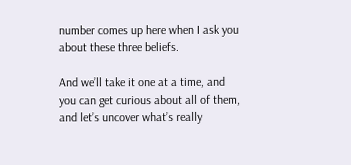number comes up here when I ask you about these three beliefs.

And we’ll take it one at a time, and you can get curious about all of them, and let’s uncover what’s really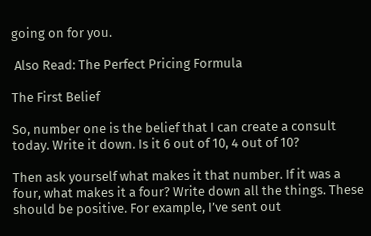going on for you.

 Also Read: The Perfect Pricing Formula

The First Belief

So, number one is the belief that I can create a consult today. Write it down. Is it 6 out of 10, 4 out of 10?

Then ask yourself what makes it that number. If it was a four, what makes it a four? Write down all the things. These should be positive. For example, I’ve sent out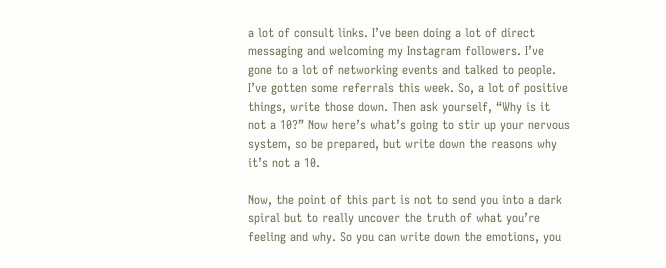a lot of consult links. I’ve been doing a lot of direct messaging and welcoming my Instagram followers. I’ve gone to a lot of networking events and talked to people. I’ve gotten some referrals this week. So, a lot of positive things, write those down. Then ask yourself, “Why is it not a 10?” Now here’s what’s going to stir up your nervous system, so be prepared, but write down the reasons why it’s not a 10.

Now, the point of this part is not to send you into a dark spiral but to really uncover the truth of what you’re feeling and why. So you can write down the emotions, you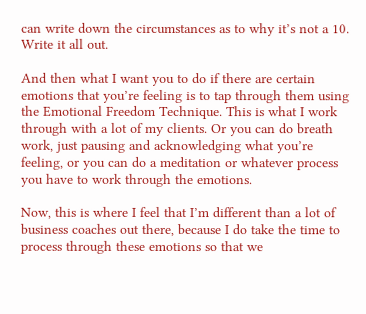can write down the circumstances as to why it’s not a 10. Write it all out.

And then what I want you to do if there are certain emotions that you’re feeling is to tap through them using the Emotional Freedom Technique. This is what I work through with a lot of my clients. Or you can do breath work, just pausing and acknowledging what you’re feeling, or you can do a meditation or whatever process you have to work through the emotions.

Now, this is where I feel that I’m different than a lot of business coaches out there, because I do take the time to process through these emotions so that we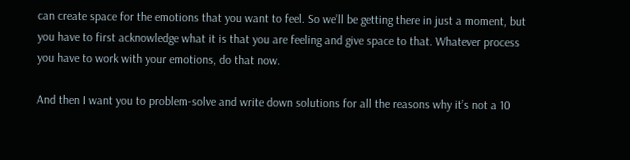can create space for the emotions that you want to feel. So we’ll be getting there in just a moment, but you have to first acknowledge what it is that you are feeling and give space to that. Whatever process you have to work with your emotions, do that now.

And then I want you to problem-solve and write down solutions for all the reasons why it’s not a 10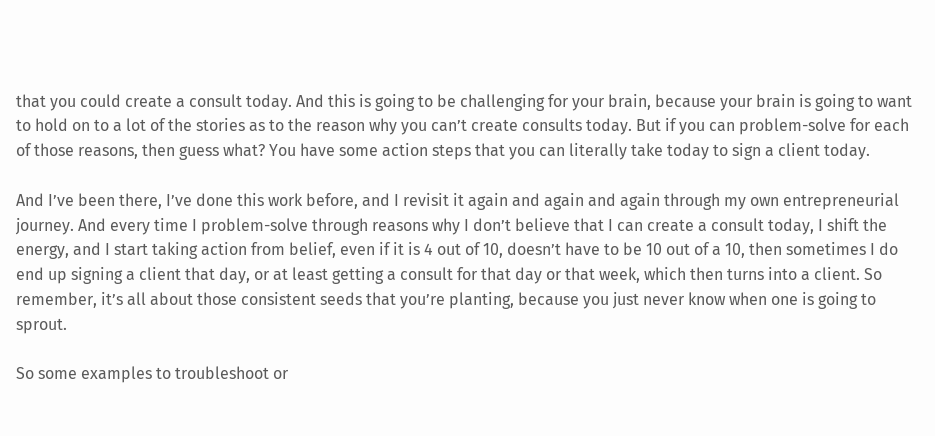that you could create a consult today. And this is going to be challenging for your brain, because your brain is going to want to hold on to a lot of the stories as to the reason why you can’t create consults today. But if you can problem-solve for each of those reasons, then guess what? You have some action steps that you can literally take today to sign a client today.

And I’ve been there, I’ve done this work before, and I revisit it again and again and again through my own entrepreneurial journey. And every time I problem-solve through reasons why I don’t believe that I can create a consult today, I shift the energy, and I start taking action from belief, even if it is 4 out of 10, doesn’t have to be 10 out of a 10, then sometimes I do end up signing a client that day, or at least getting a consult for that day or that week, which then turns into a client. So remember, it’s all about those consistent seeds that you’re planting, because you just never know when one is going to sprout.

So some examples to troubleshoot or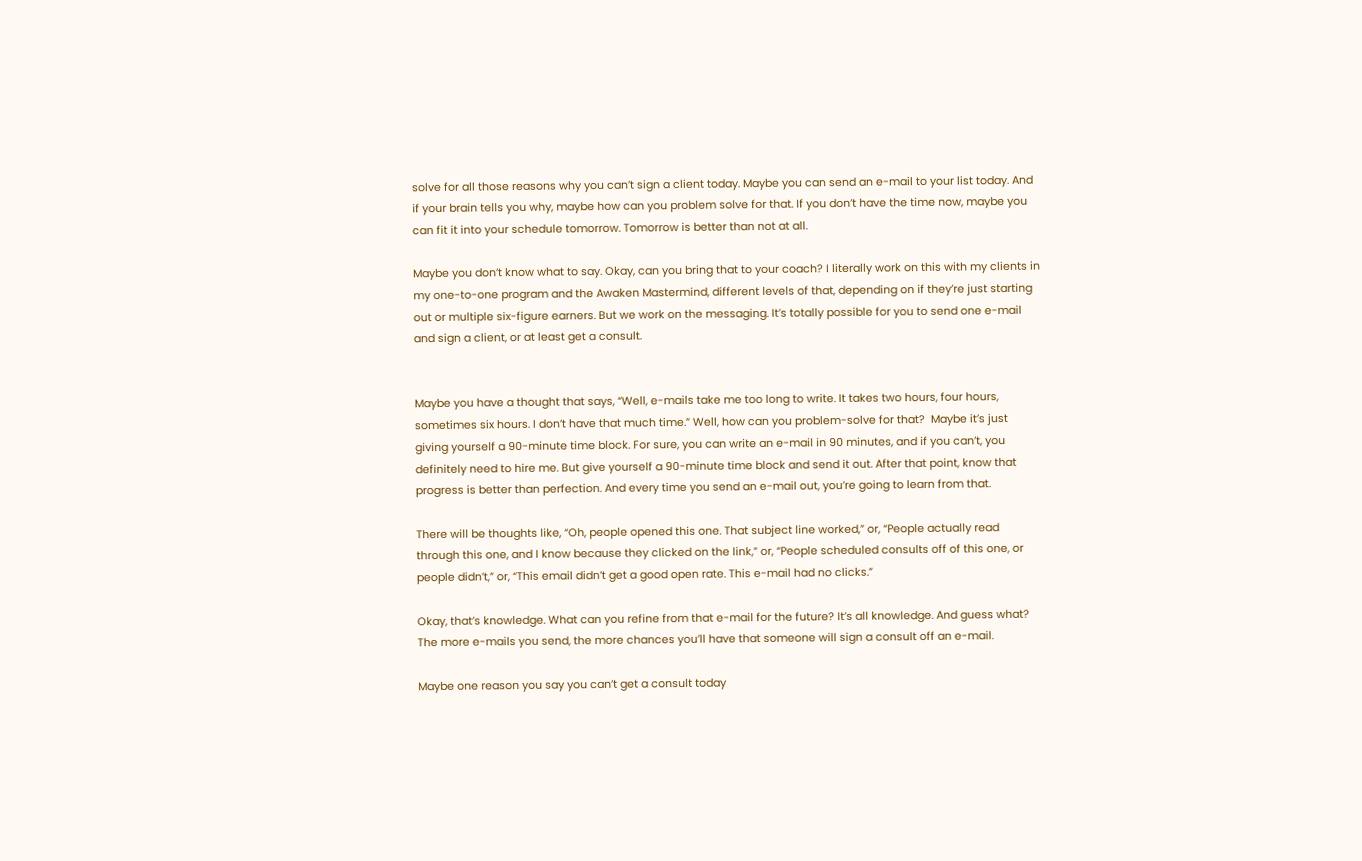solve for all those reasons why you can’t sign a client today. Maybe you can send an e-mail to your list today. And if your brain tells you why, maybe how can you problem solve for that. If you don’t have the time now, maybe you can fit it into your schedule tomorrow. Tomorrow is better than not at all.

Maybe you don’t know what to say. Okay, can you bring that to your coach? I literally work on this with my clients in my one-to-one program and the Awaken Mastermind, different levels of that, depending on if they’re just starting out or multiple six-figure earners. But we work on the messaging. It’s totally possible for you to send one e-mail and sign a client, or at least get a consult.


Maybe you have a thought that says, “Well, e-mails take me too long to write. It takes two hours, four hours, sometimes six hours. I don’t have that much time.” Well, how can you problem-solve for that?  Maybe it’s just giving yourself a 90-minute time block. For sure, you can write an e-mail in 90 minutes, and if you can’t, you definitely need to hire me. But give yourself a 90-minute time block and send it out. After that point, know that progress is better than perfection. And every time you send an e-mail out, you’re going to learn from that.

There will be thoughts like, “Oh, people opened this one. That subject line worked,” or, “People actually read through this one, and I know because they clicked on the link,” or, “People scheduled consults off of this one, or people didn’t,” or, “This email didn’t get a good open rate. This e-mail had no clicks.”

Okay, that’s knowledge. What can you refine from that e-mail for the future? It’s all knowledge. And guess what? The more e-mails you send, the more chances you’ll have that someone will sign a consult off an e-mail.

Maybe one reason you say you can’t get a consult today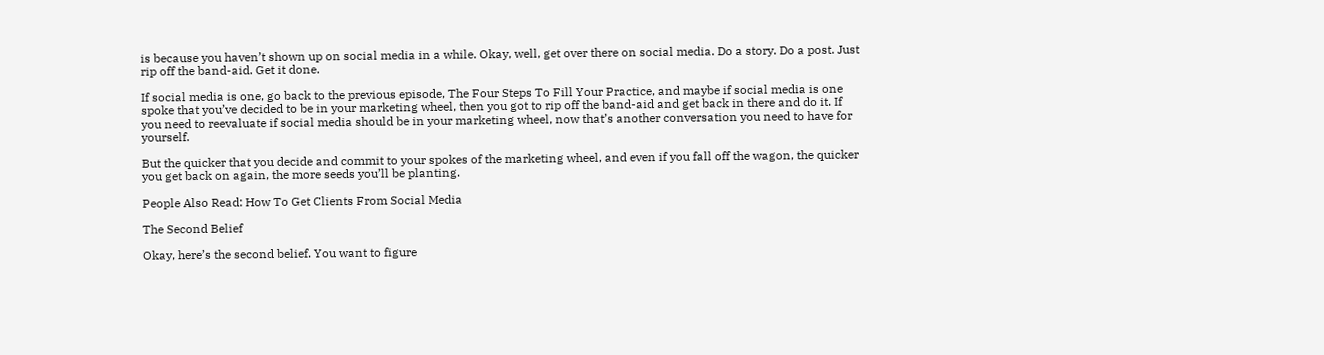is because you haven’t shown up on social media in a while. Okay, well, get over there on social media. Do a story. Do a post. Just rip off the band-aid. Get it done.

If social media is one, go back to the previous episode, The Four Steps To Fill Your Practice, and maybe if social media is one spoke that you’ve decided to be in your marketing wheel, then you got to rip off the band-aid and get back in there and do it. If you need to reevaluate if social media should be in your marketing wheel, now that’s another conversation you need to have for yourself.

But the quicker that you decide and commit to your spokes of the marketing wheel, and even if you fall off the wagon, the quicker you get back on again, the more seeds you’ll be planting.

People Also Read: How To Get Clients From Social Media

The Second Belief

Okay, here’s the second belief. You want to figure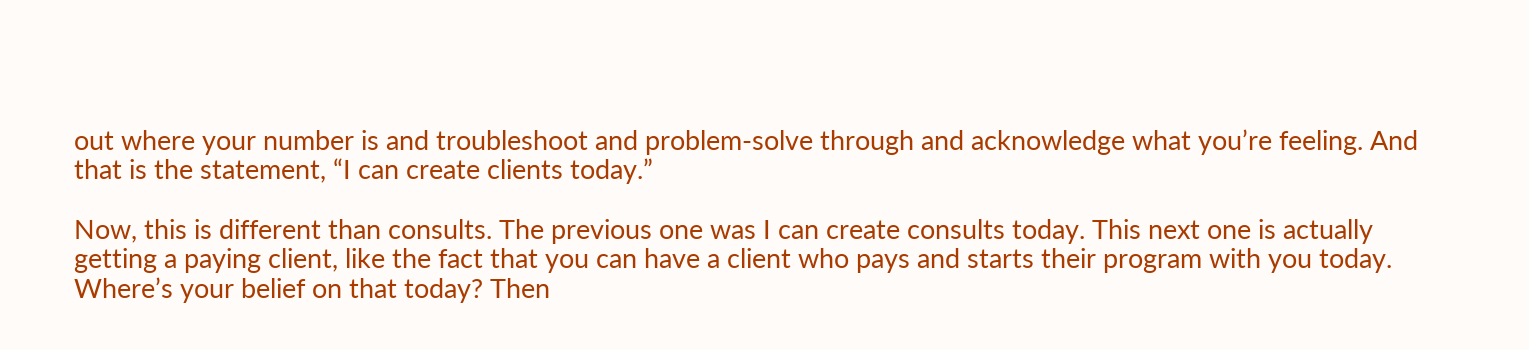out where your number is and troubleshoot and problem-solve through and acknowledge what you’re feeling. And that is the statement, “I can create clients today.”

Now, this is different than consults. The previous one was I can create consults today. This next one is actually getting a paying client, like the fact that you can have a client who pays and starts their program with you today. Where’s your belief on that today? Then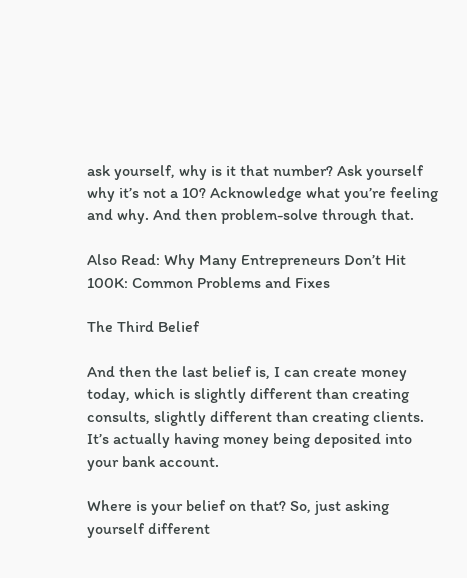ask yourself, why is it that number? Ask yourself why it’s not a 10? Acknowledge what you’re feeling and why. And then problem-solve through that.

Also Read: Why Many Entrepreneurs Don’t Hit 100K: Common Problems and Fixes

The Third Belief

And then the last belief is, I can create money today, which is slightly different than creating consults, slightly different than creating clients. It’s actually having money being deposited into your bank account.

Where is your belief on that? So, just asking yourself different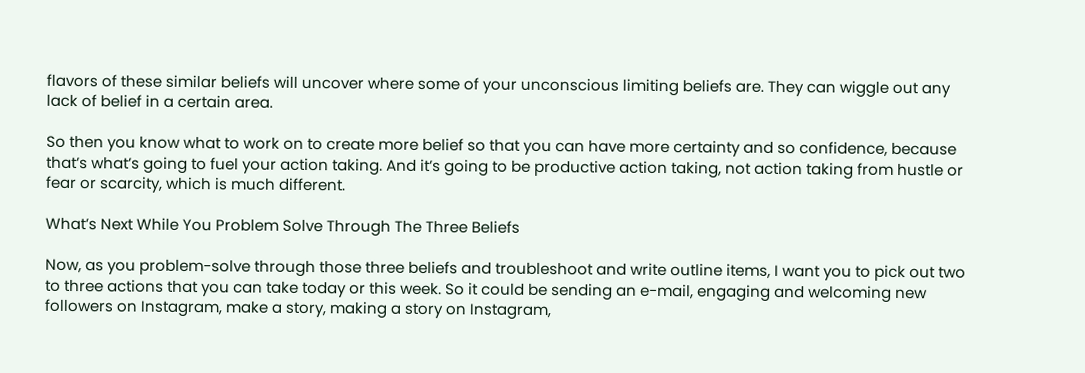flavors of these similar beliefs will uncover where some of your unconscious limiting beliefs are. They can wiggle out any lack of belief in a certain area.

So then you know what to work on to create more belief so that you can have more certainty and so confidence, because that’s what’s going to fuel your action taking. And it’s going to be productive action taking, not action taking from hustle or fear or scarcity, which is much different.

What’s Next While You Problem Solve Through The Three Beliefs

Now, as you problem-solve through those three beliefs and troubleshoot and write outline items, I want you to pick out two to three actions that you can take today or this week. So it could be sending an e-mail, engaging and welcoming new followers on Instagram, make a story, making a story on Instagram,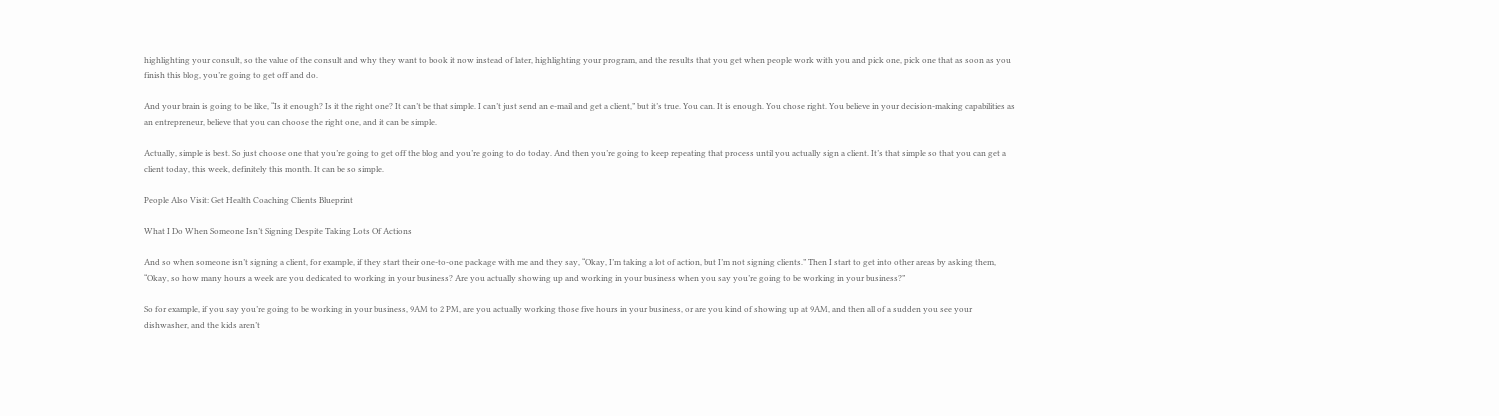highlighting your consult, so the value of the consult and why they want to book it now instead of later, highlighting your program, and the results that you get when people work with you and pick one, pick one that as soon as you finish this blog, you’re going to get off and do.

And your brain is going to be like, “Is it enough? Is it the right one? It can’t be that simple. I can’t just send an e-mail and get a client,” but it’s true. You can. It is enough. You chose right. You believe in your decision-making capabilities as an entrepreneur, believe that you can choose the right one, and it can be simple.

Actually, simple is best. So just choose one that you’re going to get off the blog and you’re going to do today. And then you’re going to keep repeating that process until you actually sign a client. It’s that simple so that you can get a client today, this week, definitely this month. It can be so simple.

People Also Visit: Get Health Coaching Clients Blueprint

What I Do When Someone Isn’t Signing Despite Taking Lots Of Actions

And so when someone isn’t signing a client, for example, if they start their one-to-one package with me and they say, “Okay, I’m taking a lot of action, but I’m not signing clients.” Then I start to get into other areas by asking them, “Okay, so how many hours a week are you dedicated to working in your business? Are you actually showing up and working in your business when you say you’re going to be working in your business?”

So for example, if you say you’re going to be working in your business, 9AM to 2 PM, are you actually working those five hours in your business, or are you kind of showing up at 9AM, and then all of a sudden you see your dishwasher, and the kids aren’t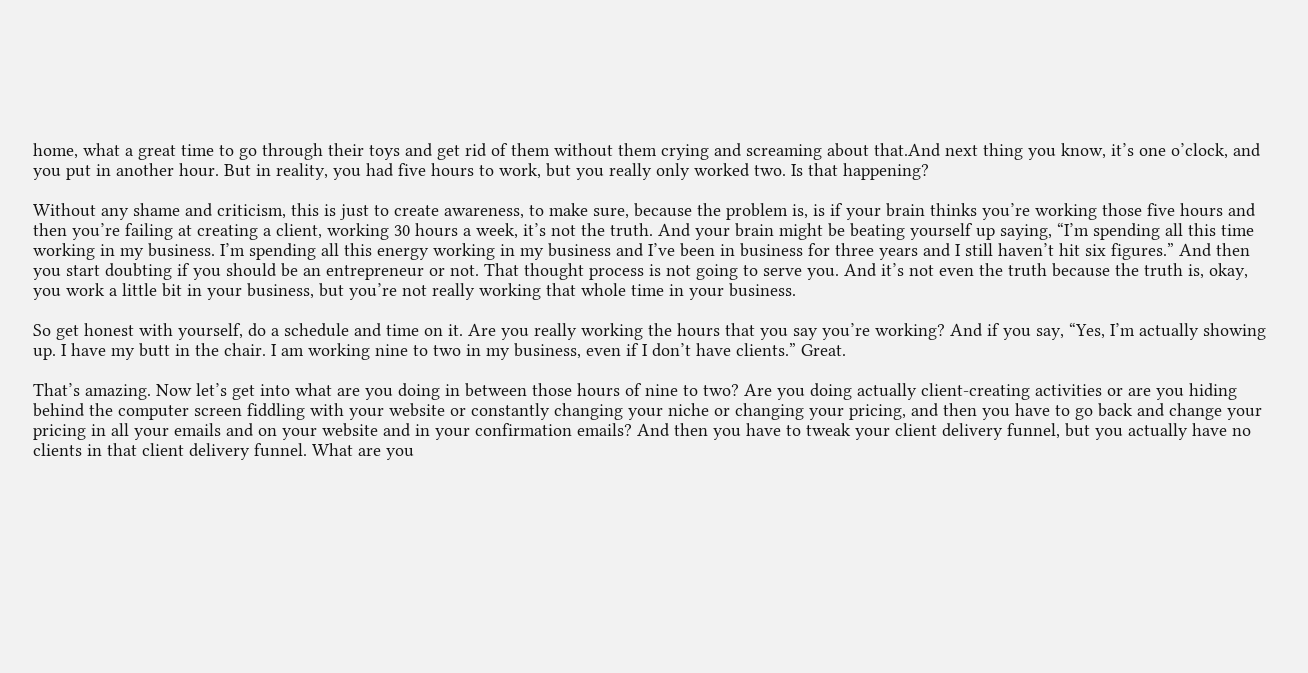home, what a great time to go through their toys and get rid of them without them crying and screaming about that.And next thing you know, it’s one o’clock, and you put in another hour. But in reality, you had five hours to work, but you really only worked two. Is that happening?

Without any shame and criticism, this is just to create awareness, to make sure, because the problem is, is if your brain thinks you’re working those five hours and then you’re failing at creating a client, working 30 hours a week, it’s not the truth. And your brain might be beating yourself up saying, “I’m spending all this time working in my business. I’m spending all this energy working in my business and I’ve been in business for three years and I still haven’t hit six figures.” And then you start doubting if you should be an entrepreneur or not. That thought process is not going to serve you. And it’s not even the truth because the truth is, okay, you work a little bit in your business, but you’re not really working that whole time in your business.

So get honest with yourself, do a schedule and time on it. Are you really working the hours that you say you’re working? And if you say, “Yes, I’m actually showing up. I have my butt in the chair. I am working nine to two in my business, even if I don’t have clients.” Great.

That’s amazing. Now let’s get into what are you doing in between those hours of nine to two? Are you doing actually client-creating activities or are you hiding behind the computer screen fiddling with your website or constantly changing your niche or changing your pricing, and then you have to go back and change your pricing in all your emails and on your website and in your confirmation emails? And then you have to tweak your client delivery funnel, but you actually have no clients in that client delivery funnel. What are you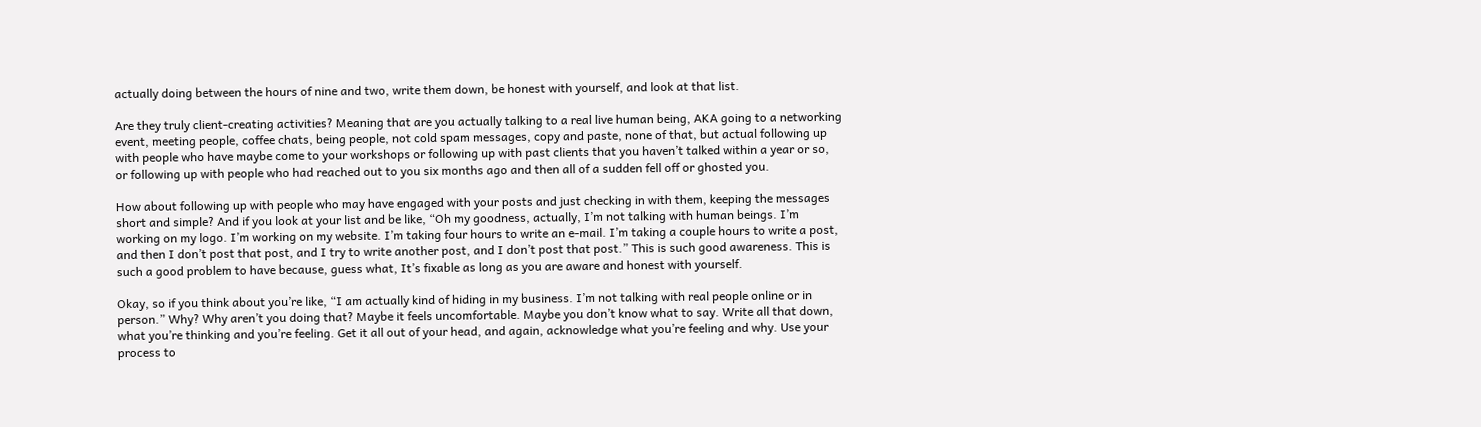actually doing between the hours of nine and two, write them down, be honest with yourself, and look at that list.

Are they truly client-creating activities? Meaning that are you actually talking to a real live human being, AKA going to a networking event, meeting people, coffee chats, being people, not cold spam messages, copy and paste, none of that, but actual following up with people who have maybe come to your workshops or following up with past clients that you haven’t talked within a year or so, or following up with people who had reached out to you six months ago and then all of a sudden fell off or ghosted you.

How about following up with people who may have engaged with your posts and just checking in with them, keeping the messages short and simple? And if you look at your list and be like, “Oh my goodness, actually, I’m not talking with human beings. I’m working on my logo. I’m working on my website. I’m taking four hours to write an e-mail. I’m taking a couple hours to write a post, and then I don’t post that post, and I try to write another post, and I don’t post that post.” This is such good awareness. This is such a good problem to have because, guess what, It’s fixable as long as you are aware and honest with yourself.

Okay, so if you think about you’re like, “I am actually kind of hiding in my business. I’m not talking with real people online or in person.” Why? Why aren’t you doing that? Maybe it feels uncomfortable. Maybe you don’t know what to say. Write all that down, what you’re thinking and you’re feeling. Get it all out of your head, and again, acknowledge what you’re feeling and why. Use your process to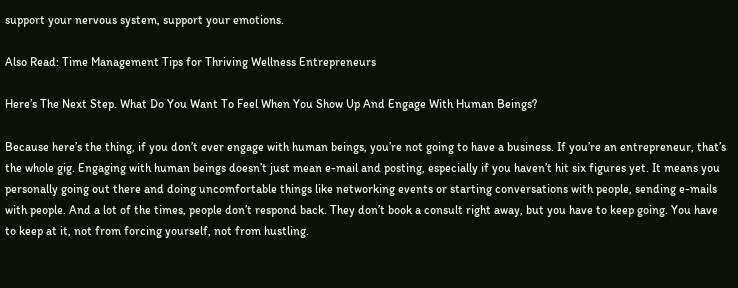support your nervous system, support your emotions.

Also Read: Time Management Tips for Thriving Wellness Entrepreneurs

Here’s The Next Step. What Do You Want To Feel When You Show Up And Engage With Human Beings?

Because here’s the thing, if you don’t ever engage with human beings, you’re not going to have a business. If you’re an entrepreneur, that’s the whole gig. Engaging with human beings doesn’t just mean e-mail and posting, especially if you haven’t hit six figures yet. It means you personally going out there and doing uncomfortable things like networking events or starting conversations with people, sending e-mails with people. And a lot of the times, people don’t respond back. They don’t book a consult right away, but you have to keep going. You have to keep at it, not from forcing yourself, not from hustling.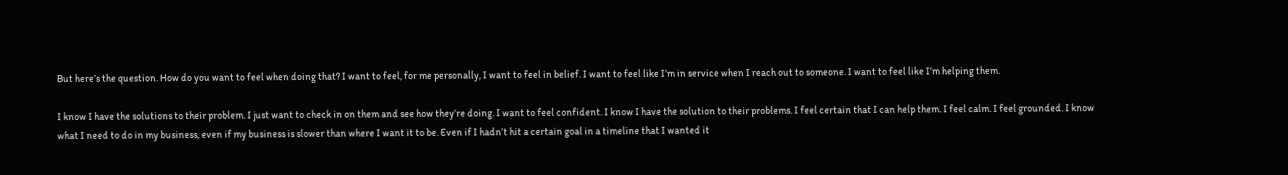But here’s the question. How do you want to feel when doing that? I want to feel, for me personally, I want to feel in belief. I want to feel like I’m in service when I reach out to someone. I want to feel like I’m helping them.

I know I have the solutions to their problem. I just want to check in on them and see how they’re doing. I want to feel confident. I know I have the solution to their problems. I feel certain that I can help them. I feel calm. I feel grounded. I know what I need to do in my business, even if my business is slower than where I want it to be. Even if I hadn’t hit a certain goal in a timeline that I wanted it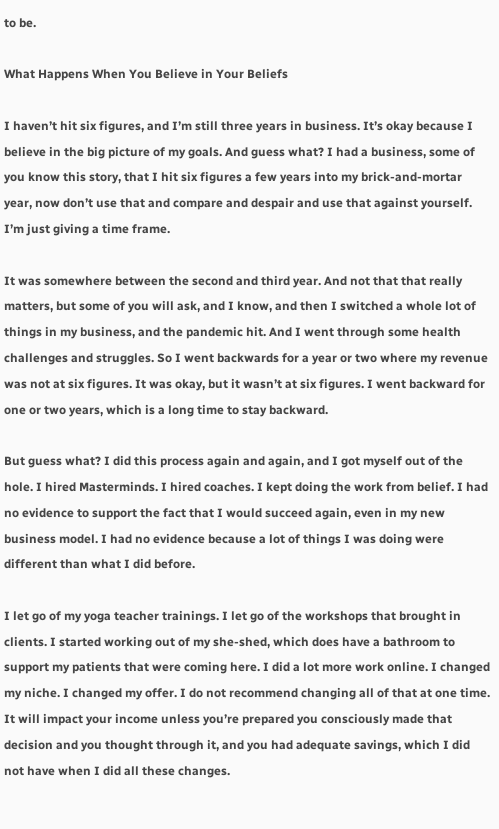to be.

What Happens When You Believe in Your Beliefs

I haven’t hit six figures, and I’m still three years in business. It’s okay because I believe in the big picture of my goals. And guess what? I had a business, some of you know this story, that I hit six figures a few years into my brick-and-mortar year, now don’t use that and compare and despair and use that against yourself. I’m just giving a time frame.

It was somewhere between the second and third year. And not that that really matters, but some of you will ask, and I know, and then I switched a whole lot of things in my business, and the pandemic hit. And I went through some health challenges and struggles. So I went backwards for a year or two where my revenue was not at six figures. It was okay, but it wasn’t at six figures. I went backward for one or two years, which is a long time to stay backward.

But guess what? I did this process again and again, and I got myself out of the hole. I hired Masterminds. I hired coaches. I kept doing the work from belief. I had no evidence to support the fact that I would succeed again, even in my new business model. I had no evidence because a lot of things I was doing were different than what I did before.

I let go of my yoga teacher trainings. I let go of the workshops that brought in clients. I started working out of my she-shed, which does have a bathroom to support my patients that were coming here. I did a lot more work online. I changed my niche. I changed my offer. I do not recommend changing all of that at one time. It will impact your income unless you’re prepared you consciously made that decision and you thought through it, and you had adequate savings, which I did not have when I did all these changes.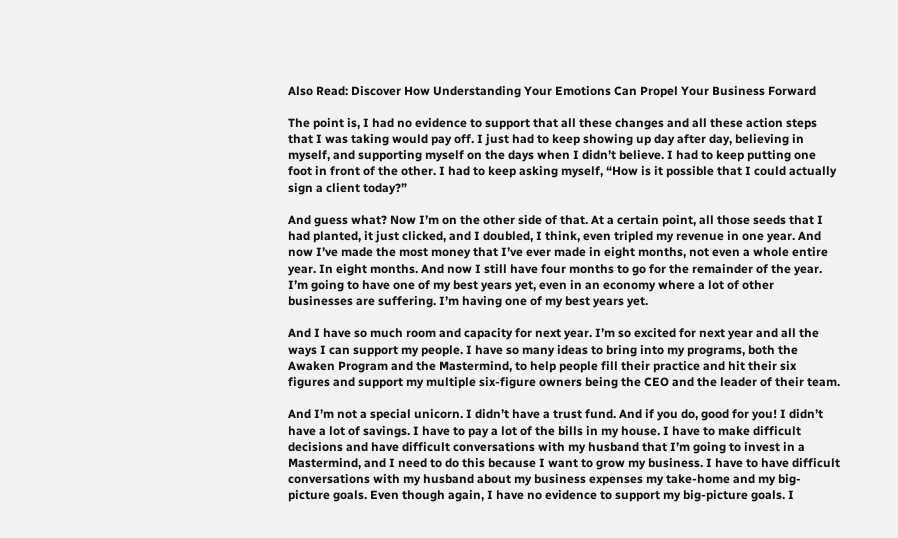Also Read: Discover How Understanding Your Emotions Can Propel Your Business Forward

The point is, I had no evidence to support that all these changes and all these action steps that I was taking would pay off. I just had to keep showing up day after day, believing in myself, and supporting myself on the days when I didn’t believe. I had to keep putting one foot in front of the other. I had to keep asking myself, “How is it possible that I could actually sign a client today?”

And guess what? Now I’m on the other side of that. At a certain point, all those seeds that I had planted, it just clicked, and I doubled, I think, even tripled my revenue in one year. And now I’ve made the most money that I’ve ever made in eight months, not even a whole entire year. In eight months. And now I still have four months to go for the remainder of the year. I’m going to have one of my best years yet, even in an economy where a lot of other businesses are suffering. I’m having one of my best years yet.

And I have so much room and capacity for next year. I’m so excited for next year and all the ways I can support my people. I have so many ideas to bring into my programs, both the Awaken Program and the Mastermind, to help people fill their practice and hit their six figures and support my multiple six-figure owners being the CEO and the leader of their team.

And I’m not a special unicorn. I didn’t have a trust fund. And if you do, good for you! I didn’t have a lot of savings. I have to pay a lot of the bills in my house. I have to make difficult decisions and have difficult conversations with my husband that I’m going to invest in a Mastermind, and I need to do this because I want to grow my business. I have to have difficult conversations with my husband about my business expenses my take-home and my big-picture goals. Even though again, I have no evidence to support my big-picture goals. I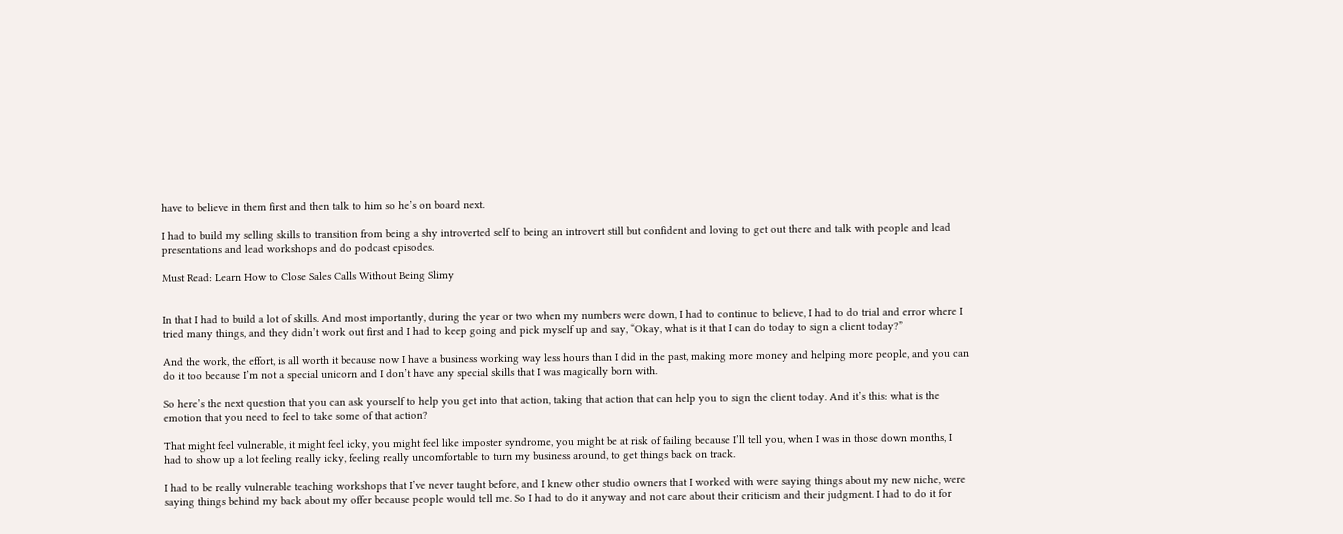have to believe in them first and then talk to him so he’s on board next.

I had to build my selling skills to transition from being a shy introverted self to being an introvert still but confident and loving to get out there and talk with people and lead presentations and lead workshops and do podcast episodes.

Must Read: Learn How to Close Sales Calls Without Being Slimy


In that I had to build a lot of skills. And most importantly, during the year or two when my numbers were down, I had to continue to believe, I had to do trial and error where I tried many things, and they didn’t work out first and I had to keep going and pick myself up and say, “Okay, what is it that I can do today to sign a client today?”

And the work, the effort, is all worth it because now I have a business working way less hours than I did in the past, making more money and helping more people, and you can do it too because I’m not a special unicorn and I don’t have any special skills that I was magically born with.

So here’s the next question that you can ask yourself to help you get into that action, taking that action that can help you to sign the client today. And it’s this: what is the emotion that you need to feel to take some of that action?

That might feel vulnerable, it might feel icky, you might feel like imposter syndrome, you might be at risk of failing because I’ll tell you, when I was in those down months, I had to show up a lot feeling really icky, feeling really uncomfortable to turn my business around, to get things back on track.

I had to be really vulnerable teaching workshops that I’ve never taught before, and I knew other studio owners that I worked with were saying things about my new niche, were saying things behind my back about my offer because people would tell me. So I had to do it anyway and not care about their criticism and their judgment. I had to do it for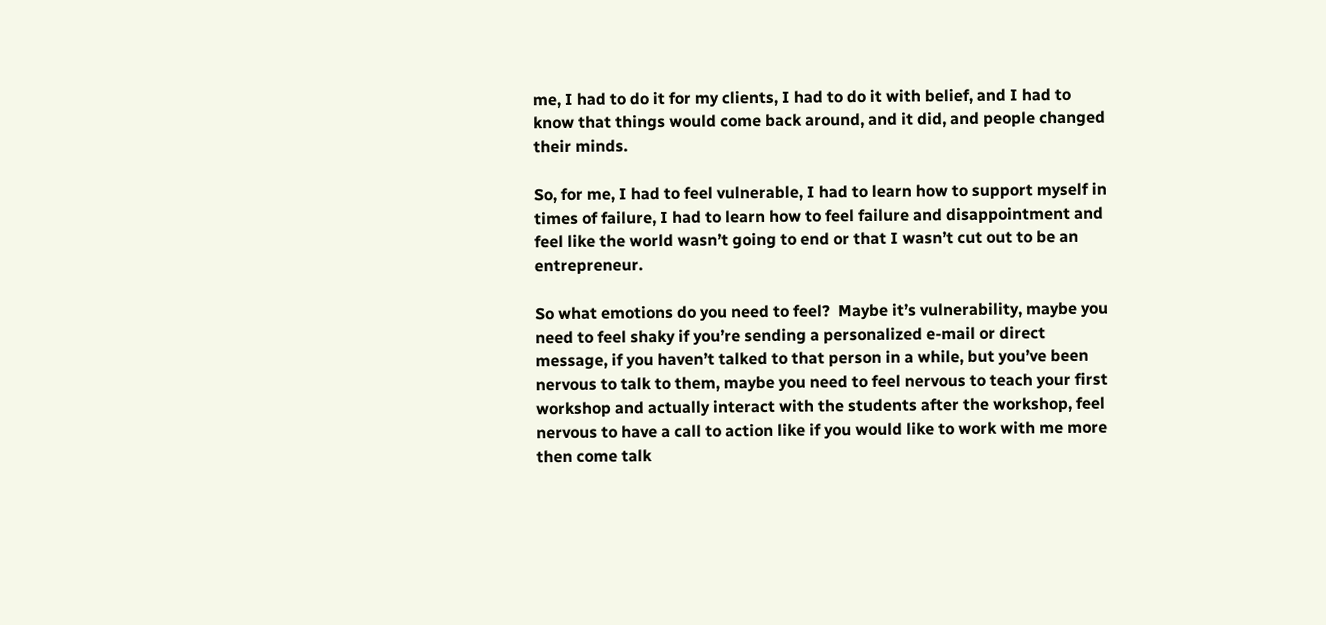me, I had to do it for my clients, I had to do it with belief, and I had to know that things would come back around, and it did, and people changed their minds.

So, for me, I had to feel vulnerable, I had to learn how to support myself in times of failure, I had to learn how to feel failure and disappointment and feel like the world wasn’t going to end or that I wasn’t cut out to be an entrepreneur.

So what emotions do you need to feel?  Maybe it’s vulnerability, maybe you need to feel shaky if you’re sending a personalized e-mail or direct message, if you haven’t talked to that person in a while, but you’ve been nervous to talk to them, maybe you need to feel nervous to teach your first workshop and actually interact with the students after the workshop, feel nervous to have a call to action like if you would like to work with me more then come talk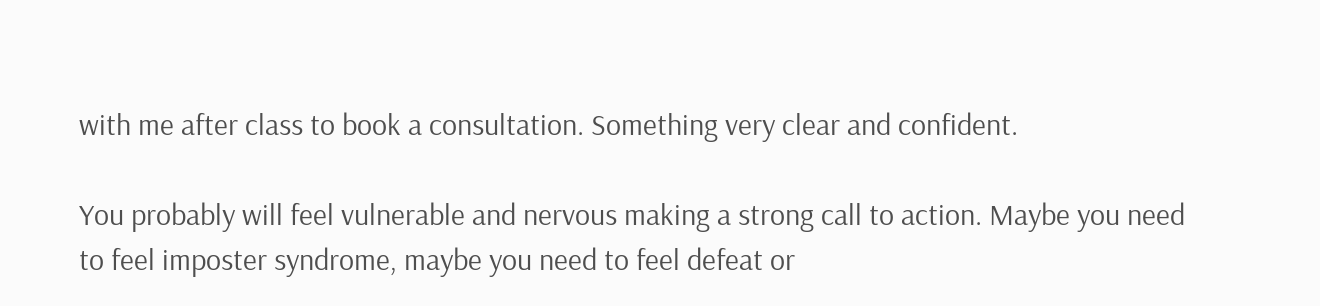with me after class to book a consultation. Something very clear and confident.

You probably will feel vulnerable and nervous making a strong call to action. Maybe you need to feel imposter syndrome, maybe you need to feel defeat or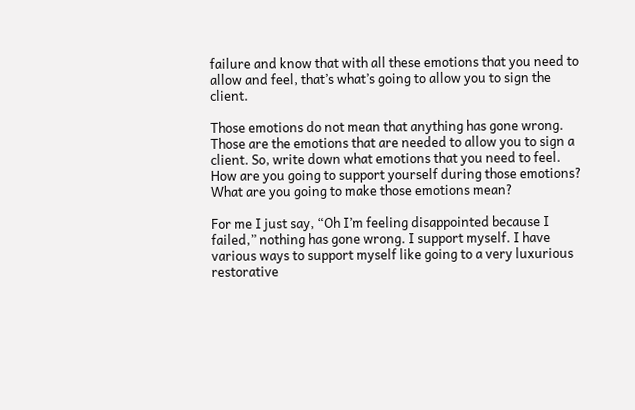failure and know that with all these emotions that you need to allow and feel, that’s what’s going to allow you to sign the client.

Those emotions do not mean that anything has gone wrong. Those are the emotions that are needed to allow you to sign a client. So, write down what emotions that you need to feel. How are you going to support yourself during those emotions? What are you going to make those emotions mean?

For me I just say, “Oh I’m feeling disappointed because I failed,” nothing has gone wrong. I support myself. I have various ways to support myself like going to a very luxurious restorative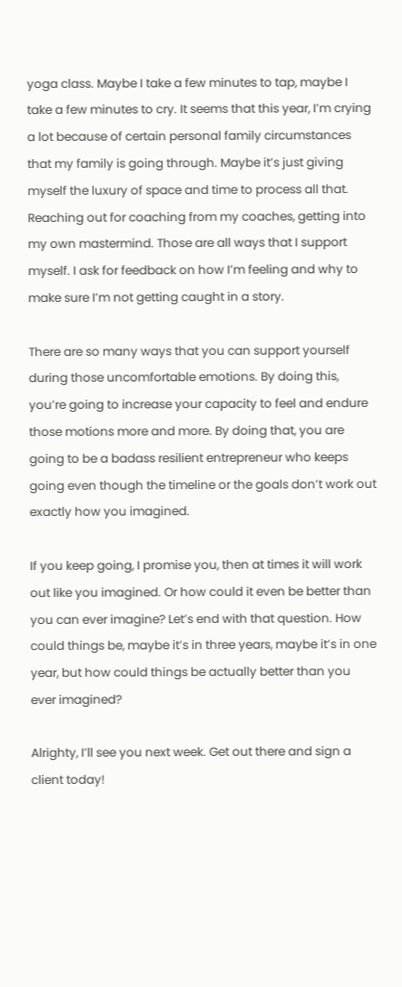yoga class. Maybe I take a few minutes to tap, maybe I take a few minutes to cry. It seems that this year, I’m crying a lot because of certain personal family circumstances that my family is going through. Maybe it’s just giving myself the luxury of space and time to process all that. Reaching out for coaching from my coaches, getting into my own mastermind. Those are all ways that I support myself. I ask for feedback on how I’m feeling and why to make sure I’m not getting caught in a story.

There are so many ways that you can support yourself during those uncomfortable emotions. By doing this, you’re going to increase your capacity to feel and endure those motions more and more. By doing that, you are going to be a badass resilient entrepreneur who keeps going even though the timeline or the goals don’t work out exactly how you imagined.

If you keep going, I promise you, then at times it will work out like you imagined. Or how could it even be better than you can ever imagine? Let’s end with that question. How could things be, maybe it’s in three years, maybe it’s in one year, but how could things be actually better than you ever imagined?

Alrighty, I’ll see you next week. Get out there and sign a client today!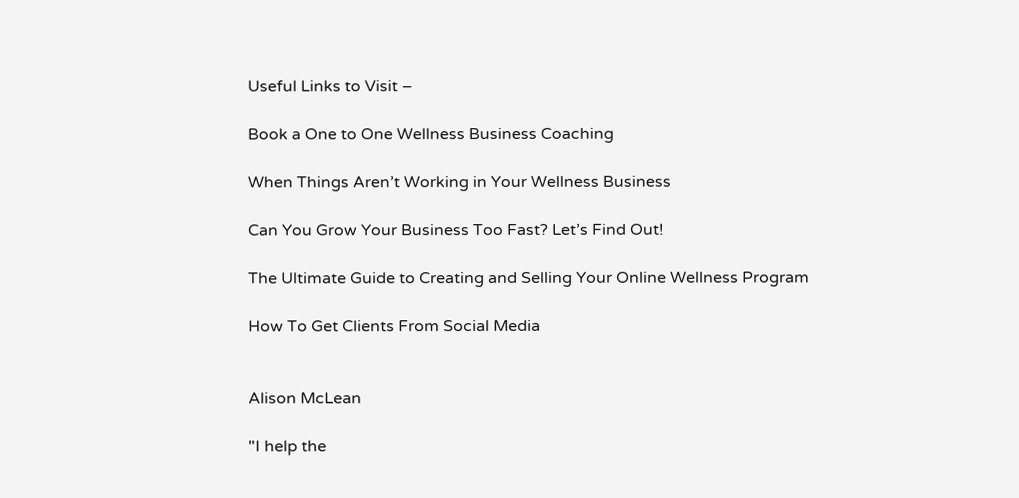Useful Links to Visit –

Book a One to One Wellness Business Coaching

When Things Aren’t Working in Your Wellness Business

Can You Grow Your Business Too Fast? Let’s Find Out!

The Ultimate Guide to Creating and Selling Your Online Wellness Program

How To Get Clients From Social Media


Alison McLean

"I help the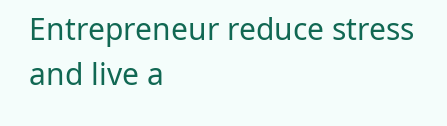Entrepreneur reduce stress and live a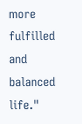more fulfilled and balanced life."